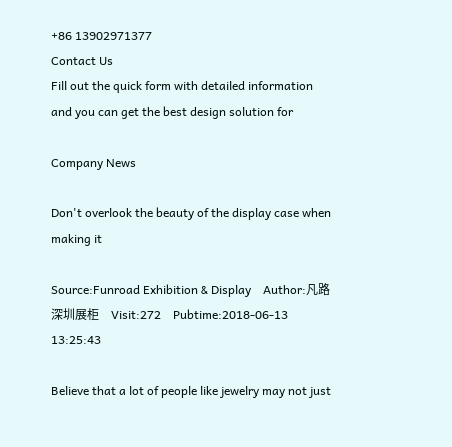+86 13902971377
Contact Us
Fill out the quick form with detailed information and you can get the best design solution for

Company News

Don't overlook the beauty of the display case when making it

Source:Funroad Exhibition & Display    Author:凡路深圳展柜    Visit:272    Pubtime:2018-06-13 13:25:43

Believe that a lot of people like jewelry may not just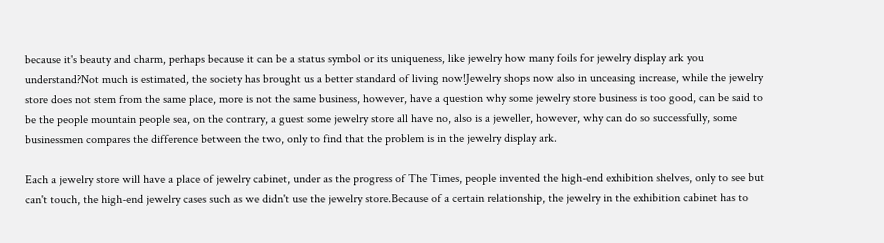because it's beauty and charm, perhaps because it can be a status symbol or its uniqueness, like jewelry how many foils for jewelry display ark you understand?Not much is estimated, the society has brought us a better standard of living now!Jewelry shops now also in unceasing increase, while the jewelry store does not stem from the same place, more is not the same business, however, have a question why some jewelry store business is too good, can be said to be the people mountain people sea, on the contrary, a guest some jewelry store all have no, also is a jeweller, however, why can do so successfully, some businessmen compares the difference between the two, only to find that the problem is in the jewelry display ark.

Each a jewelry store will have a place of jewelry cabinet, under as the progress of The Times, people invented the high-end exhibition shelves, only to see but can't touch, the high-end jewelry cases such as we didn't use the jewelry store.Because of a certain relationship, the jewelry in the exhibition cabinet has to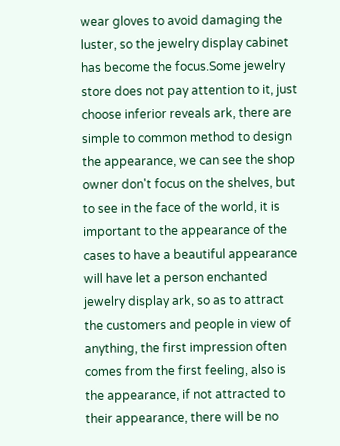wear gloves to avoid damaging the luster, so the jewelry display cabinet has become the focus.Some jewelry store does not pay attention to it, just choose inferior reveals ark, there are simple to common method to design the appearance, we can see the shop owner don't focus on the shelves, but to see in the face of the world, it is important to the appearance of the cases to have a beautiful appearance will have let a person enchanted jewelry display ark, so as to attract the customers and people in view of anything, the first impression often comes from the first feeling, also is the appearance, if not attracted to their appearance, there will be no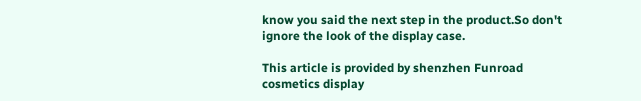know you said the next step in the product.So don't ignore the look of the display case.

This article is provided by shenzhen Funroad cosmetics display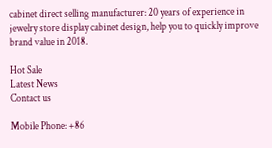cabinet direct selling manufacturer: 20 years of experience in jewelry store display cabinet design, help you to quickly improve brand value in 2018.

Hot Sale
Latest News
Contact us

Mobile Phone: +86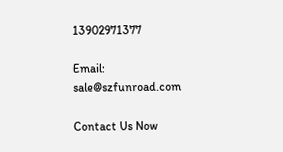13902971377

Email: sale@szfunroad.com

Contact Us Now